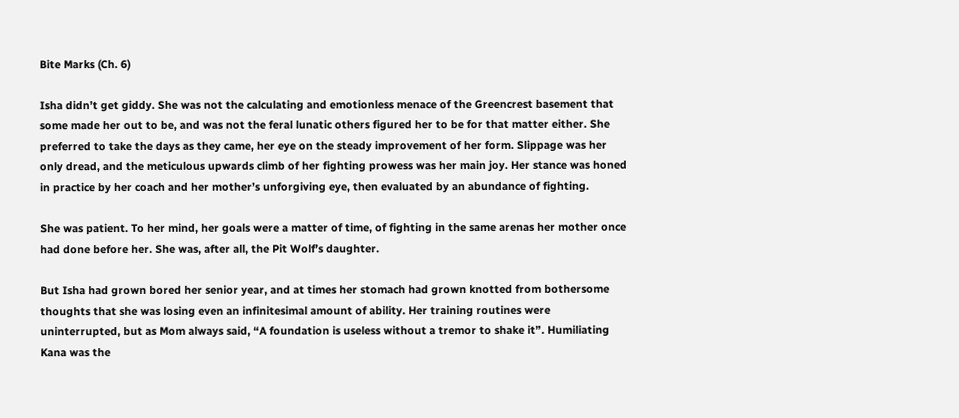Bite Marks (Ch. 6)

Isha didn’t get giddy. She was not the calculating and emotionless menace of the Greencrest basement that some made her out to be, and was not the feral lunatic others figured her to be for that matter either. She preferred to take the days as they came, her eye on the steady improvement of her form. Slippage was her only dread, and the meticulous upwards climb of her fighting prowess was her main joy. Her stance was honed in practice by her coach and her mother’s unforgiving eye, then evaluated by an abundance of fighting.

She was patient. To her mind, her goals were a matter of time, of fighting in the same arenas her mother once had done before her. She was, after all, the Pit Wolf’s daughter.

But Isha had grown bored her senior year, and at times her stomach had grown knotted from bothersome thoughts that she was losing even an infinitesimal amount of ability. Her training routines were uninterrupted, but as Mom always said, “A foundation is useless without a tremor to shake it”. Humiliating Kana was the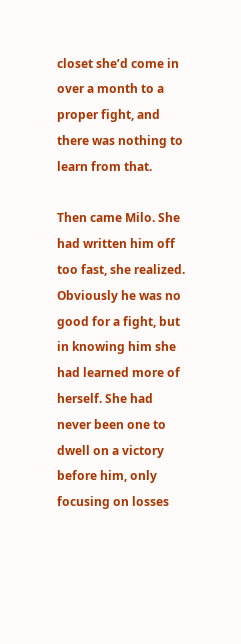closet she’d come in over a month to a proper fight, and there was nothing to learn from that.

Then came Milo. She had written him off too fast, she realized. Obviously he was no good for a fight, but in knowing him she had learned more of herself. She had never been one to dwell on a victory before him, only focusing on losses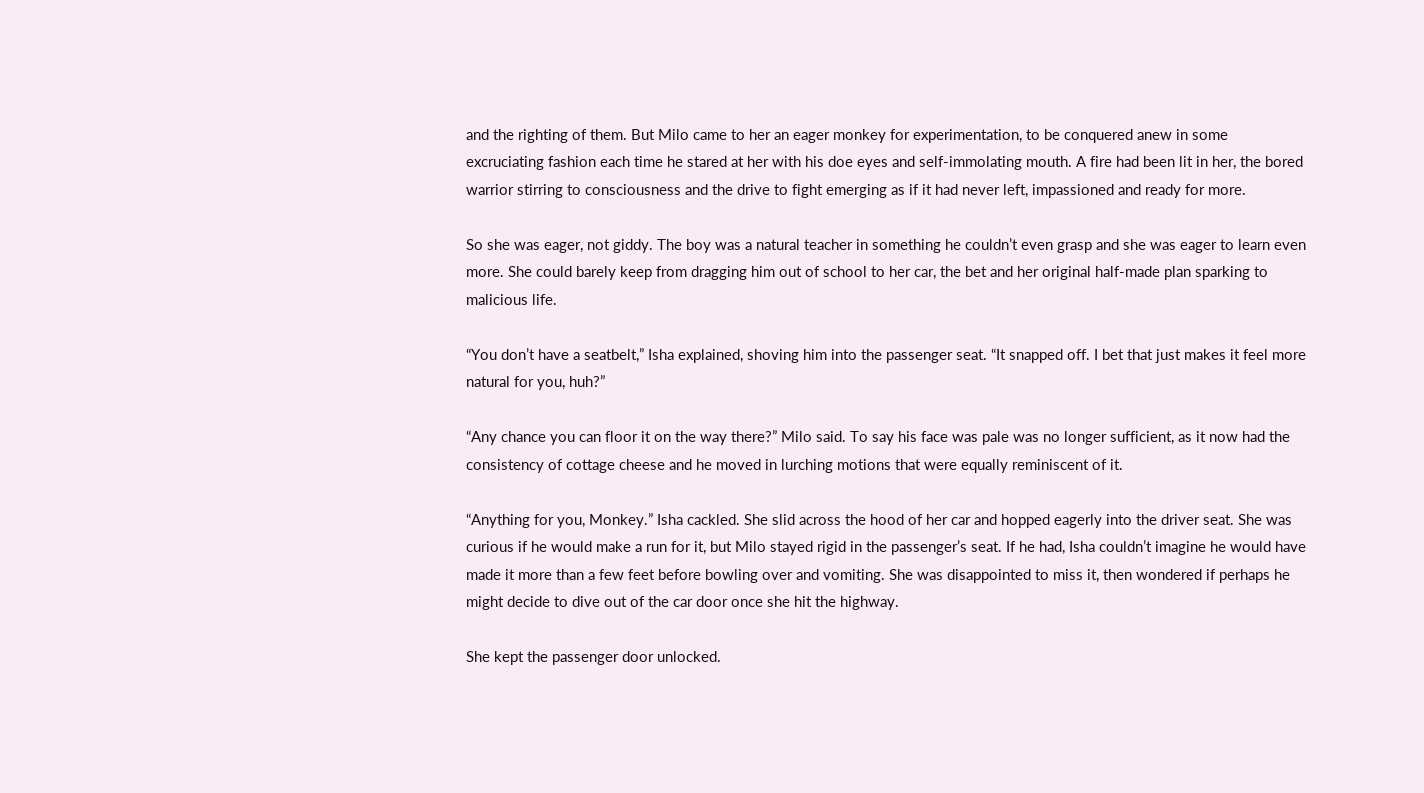and the righting of them. But Milo came to her an eager monkey for experimentation, to be conquered anew in some excruciating fashion each time he stared at her with his doe eyes and self-immolating mouth. A fire had been lit in her, the bored warrior stirring to consciousness and the drive to fight emerging as if it had never left, impassioned and ready for more.

So she was eager, not giddy. The boy was a natural teacher in something he couldn’t even grasp and she was eager to learn even more. She could barely keep from dragging him out of school to her car, the bet and her original half-made plan sparking to malicious life.

“You don’t have a seatbelt,” Isha explained, shoving him into the passenger seat. “It snapped off. I bet that just makes it feel more natural for you, huh?”

“Any chance you can floor it on the way there?” Milo said. To say his face was pale was no longer sufficient, as it now had the consistency of cottage cheese and he moved in lurching motions that were equally reminiscent of it.

“Anything for you, Monkey.” Isha cackled. She slid across the hood of her car and hopped eagerly into the driver seat. She was curious if he would make a run for it, but Milo stayed rigid in the passenger’s seat. If he had, Isha couldn’t imagine he would have made it more than a few feet before bowling over and vomiting. She was disappointed to miss it, then wondered if perhaps he might decide to dive out of the car door once she hit the highway.

She kept the passenger door unlocked.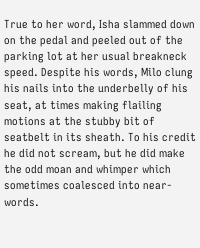True to her word, Isha slammed down on the pedal and peeled out of the parking lot at her usual breakneck speed. Despite his words, Milo clung his nails into the underbelly of his seat, at times making flailing motions at the stubby bit of seatbelt in its sheath. To his credit he did not scream, but he did make the odd moan and whimper which sometimes coalesced into near-words.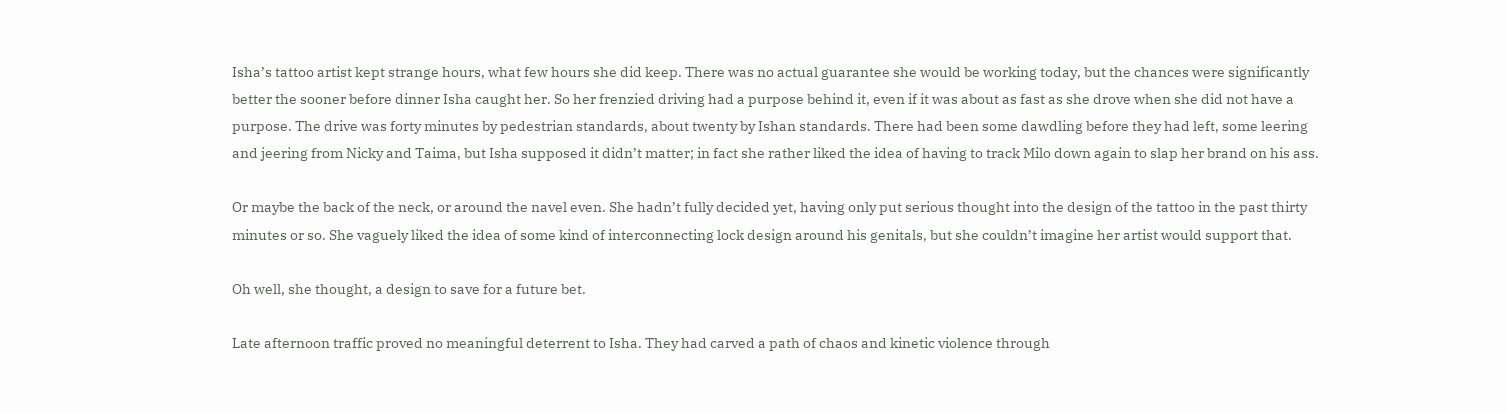Isha’s tattoo artist kept strange hours, what few hours she did keep. There was no actual guarantee she would be working today, but the chances were significantly better the sooner before dinner Isha caught her. So her frenzied driving had a purpose behind it, even if it was about as fast as she drove when she did not have a purpose. The drive was forty minutes by pedestrian standards, about twenty by Ishan standards. There had been some dawdling before they had left, some leering and jeering from Nicky and Taima, but Isha supposed it didn’t matter; in fact she rather liked the idea of having to track Milo down again to slap her brand on his ass.

Or maybe the back of the neck, or around the navel even. She hadn’t fully decided yet, having only put serious thought into the design of the tattoo in the past thirty minutes or so. She vaguely liked the idea of some kind of interconnecting lock design around his genitals, but she couldn’t imagine her artist would support that.

Oh well, she thought, a design to save for a future bet.

Late afternoon traffic proved no meaningful deterrent to Isha. They had carved a path of chaos and kinetic violence through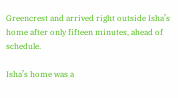Greencrest and arrived right outside Isha’s home after only fifteen minutes, ahead of schedule.

Isha’s home was a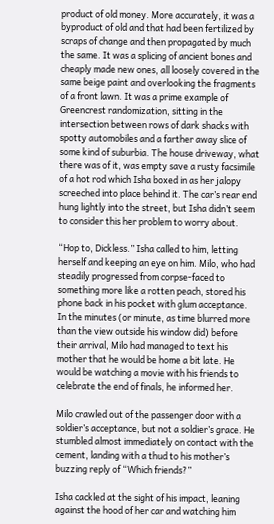product of old money. More accurately, it was a byproduct of old and that had been fertilized by scraps of change and then propagated by much the same. It was a splicing of ancient bones and cheaply made new ones, all loosely covered in the same beige paint and overlooking the fragments of a front lawn. It was a prime example of Greencrest randomization, sitting in the intersection between rows of dark shacks with spotty automobiles and a farther away slice of some kind of suburbia. The house driveway, what there was of it, was empty save a rusty facsimile of a hot rod which Isha boxed in as her jalopy screeched into place behind it. The car’s rear end hung lightly into the street, but Isha didn’t seem to consider this her problem to worry about.

“Hop to, Dickless.” Isha called to him, letting herself and keeping an eye on him. Milo, who had steadily progressed from corpse-faced to something more like a rotten peach, stored his phone back in his pocket with glum acceptance. In the minutes (or minute, as time blurred more than the view outside his window did) before their arrival, Milo had managed to text his mother that he would be home a bit late. He would be watching a movie with his friends to celebrate the end of finals, he informed her.

Milo crawled out of the passenger door with a soldier’s acceptance, but not a soldier’s grace. He stumbled almost immediately on contact with the cement, landing with a thud to his mother’s buzzing reply of “Which friends?”

Isha cackled at the sight of his impact, leaning against the hood of her car and watching him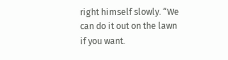right himself slowly. “We can do it out on the lawn if you want.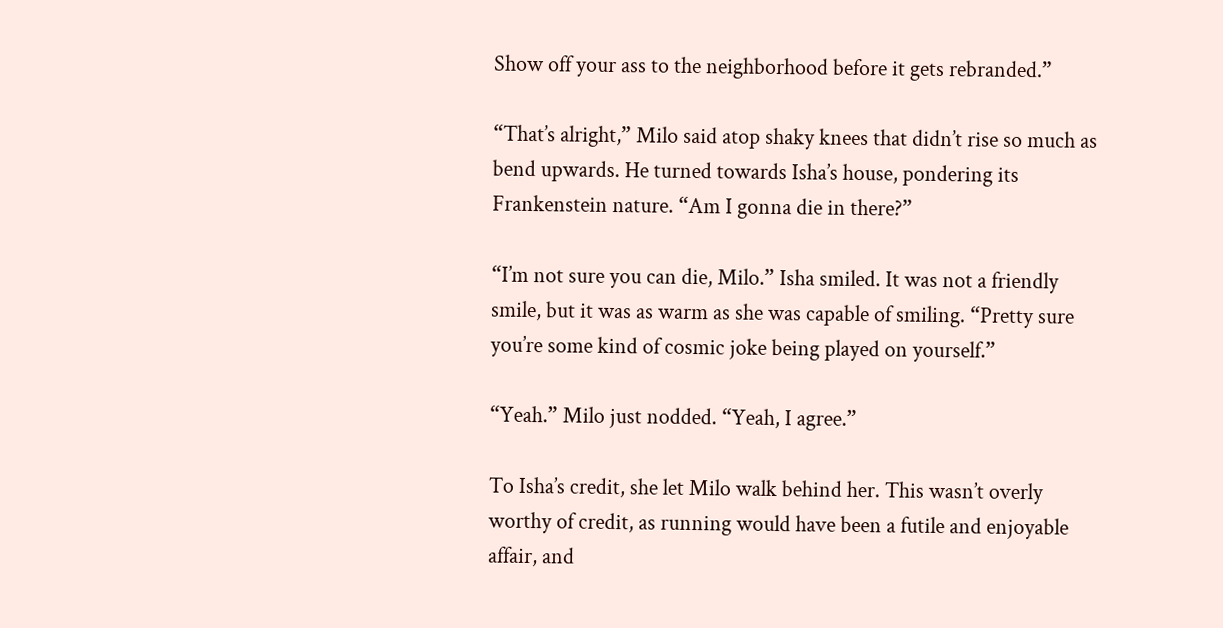Show off your ass to the neighborhood before it gets rebranded.”

“That’s alright,” Milo said atop shaky knees that didn’t rise so much as bend upwards. He turned towards Isha’s house, pondering its Frankenstein nature. “Am I gonna die in there?”

“I’m not sure you can die, Milo.” Isha smiled. It was not a friendly smile, but it was as warm as she was capable of smiling. “Pretty sure you’re some kind of cosmic joke being played on yourself.”

“Yeah.” Milo just nodded. “Yeah, I agree.”

To Isha’s credit, she let Milo walk behind her. This wasn’t overly worthy of credit, as running would have been a futile and enjoyable affair, and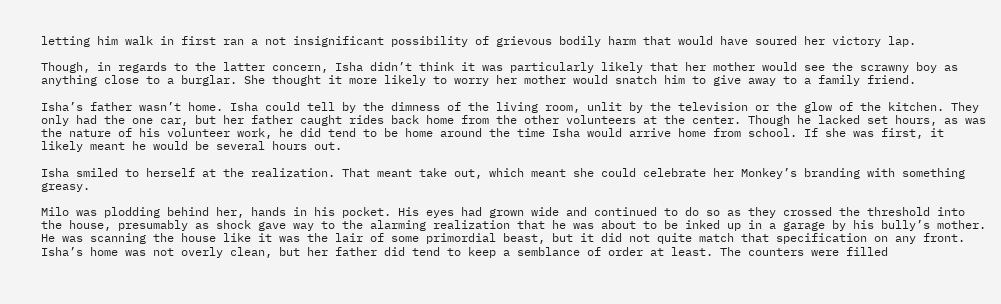letting him walk in first ran a not insignificant possibility of grievous bodily harm that would have soured her victory lap.

Though, in regards to the latter concern, Isha didn’t think it was particularly likely that her mother would see the scrawny boy as anything close to a burglar. She thought it more likely to worry her mother would snatch him to give away to a family friend.

Isha’s father wasn’t home. Isha could tell by the dimness of the living room, unlit by the television or the glow of the kitchen. They only had the one car, but her father caught rides back home from the other volunteers at the center. Though he lacked set hours, as was the nature of his volunteer work, he did tend to be home around the time Isha would arrive home from school. If she was first, it likely meant he would be several hours out.

Isha smiled to herself at the realization. That meant take out, which meant she could celebrate her Monkey’s branding with something greasy.

Milo was plodding behind her, hands in his pocket. His eyes had grown wide and continued to do so as they crossed the threshold into the house, presumably as shock gave way to the alarming realization that he was about to be inked up in a garage by his bully’s mother. He was scanning the house like it was the lair of some primordial beast, but it did not quite match that specification on any front. Isha’s home was not overly clean, but her father did tend to keep a semblance of order at least. The counters were filled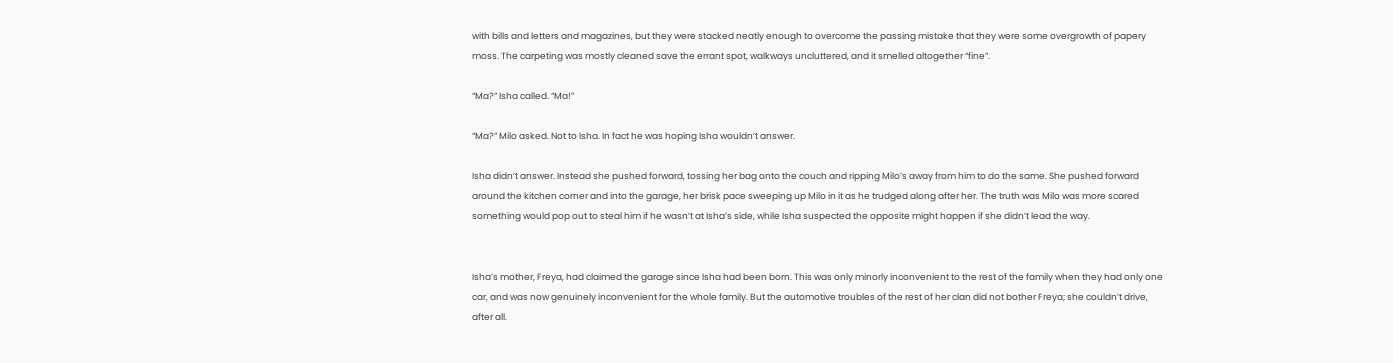with bills and letters and magazines, but they were stacked neatly enough to overcome the passing mistake that they were some overgrowth of papery moss. The carpeting was mostly cleaned save the errant spot, walkways uncluttered, and it smelled altogether “fine”.

“Ma?” Isha called. “Ma!”

“Ma?” Milo asked. Not to Isha. In fact he was hoping Isha wouldn’t answer.

Isha didn’t answer. Instead she pushed forward, tossing her bag onto the couch and ripping Milo’s away from him to do the same. She pushed forward around the kitchen corner and into the garage, her brisk pace sweeping up Milo in it as he trudged along after her. The truth was Milo was more scared something would pop out to steal him if he wasn’t at Isha’s side, while Isha suspected the opposite might happen if she didn’t lead the way.


Isha’s mother, Freya, had claimed the garage since Isha had been born. This was only minorly inconvenient to the rest of the family when they had only one car, and was now genuinely inconvenient for the whole family. But the automotive troubles of the rest of her clan did not bother Freya; she couldn’t drive, after all.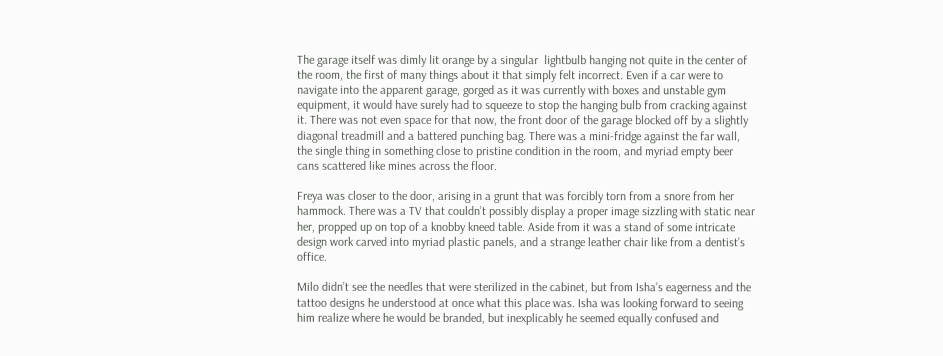The garage itself was dimly lit orange by a singular  lightbulb hanging not quite in the center of the room, the first of many things about it that simply felt incorrect. Even if a car were to navigate into the apparent garage, gorged as it was currently with boxes and unstable gym equipment, it would have surely had to squeeze to stop the hanging bulb from cracking against it. There was not even space for that now, the front door of the garage blocked off by a slightly diagonal treadmill and a battered punching bag. There was a mini-fridge against the far wall, the single thing in something close to pristine condition in the room, and myriad empty beer cans scattered like mines across the floor.

Freya was closer to the door, arising in a grunt that was forcibly torn from a snore from her hammock. There was a TV that couldn’t possibly display a proper image sizzling with static near her, propped up on top of a knobby kneed table. Aside from it was a stand of some intricate design work carved into myriad plastic panels, and a strange leather chair like from a dentist’s office.

Milo didn’t see the needles that were sterilized in the cabinet, but from Isha’s eagerness and the tattoo designs he understood at once what this place was. Isha was looking forward to seeing him realize where he would be branded, but inexplicably he seemed equally confused and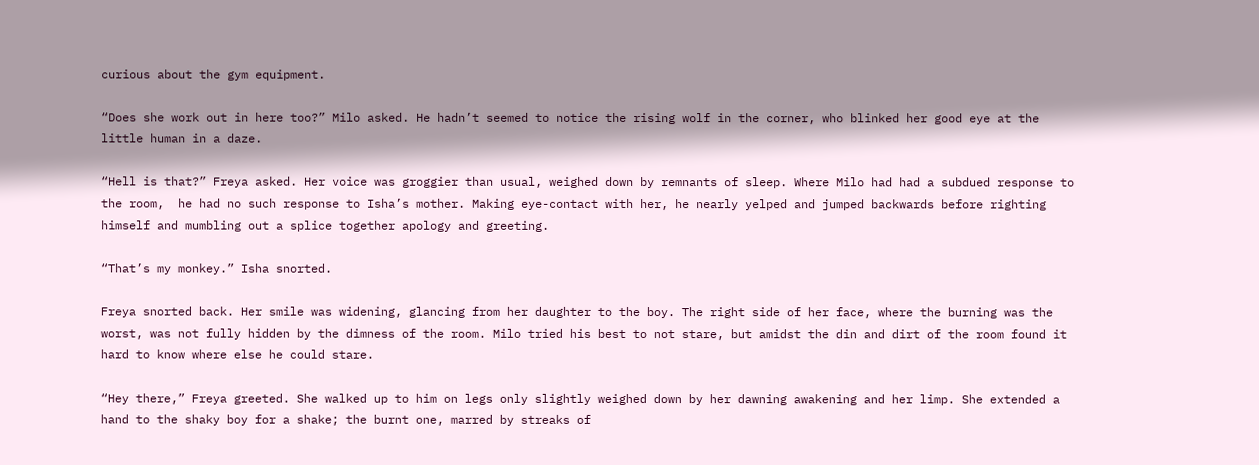curious about the gym equipment.

“Does she work out in here too?” Milo asked. He hadn’t seemed to notice the rising wolf in the corner, who blinked her good eye at the little human in a daze.

“Hell is that?” Freya asked. Her voice was groggier than usual, weighed down by remnants of sleep. Where Milo had had a subdued response to the room,  he had no such response to Isha’s mother. Making eye-contact with her, he nearly yelped and jumped backwards before righting himself and mumbling out a splice together apology and greeting.

“That’s my monkey.” Isha snorted.

Freya snorted back. Her smile was widening, glancing from her daughter to the boy. The right side of her face, where the burning was the worst, was not fully hidden by the dimness of the room. Milo tried his best to not stare, but amidst the din and dirt of the room found it hard to know where else he could stare.

“Hey there,” Freya greeted. She walked up to him on legs only slightly weighed down by her dawning awakening and her limp. She extended a hand to the shaky boy for a shake; the burnt one, marred by streaks of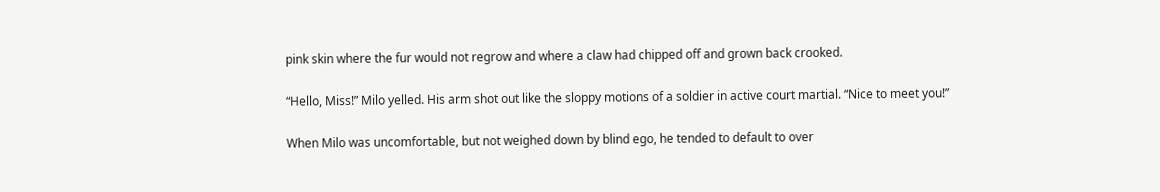pink skin where the fur would not regrow and where a claw had chipped off and grown back crooked.

“Hello, Miss!” Milo yelled. His arm shot out like the sloppy motions of a soldier in active court martial. “Nice to meet you!”

When Milo was uncomfortable, but not weighed down by blind ego, he tended to default to over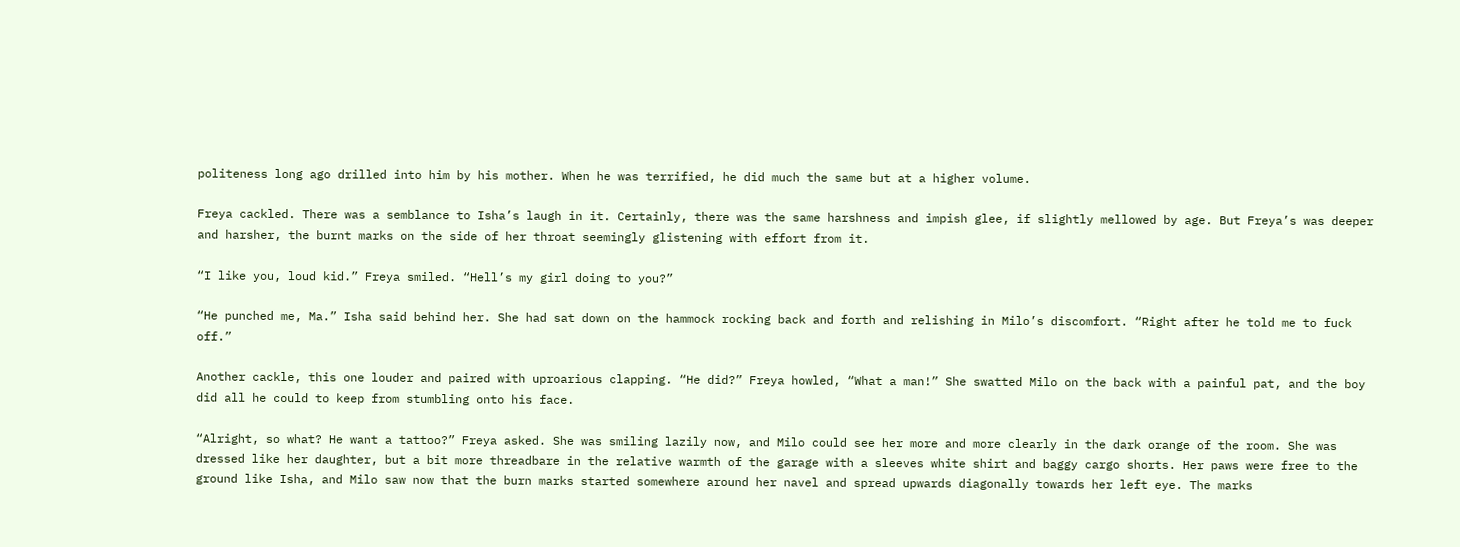politeness long ago drilled into him by his mother. When he was terrified, he did much the same but at a higher volume.

Freya cackled. There was a semblance to Isha’s laugh in it. Certainly, there was the same harshness and impish glee, if slightly mellowed by age. But Freya’s was deeper and harsher, the burnt marks on the side of her throat seemingly glistening with effort from it.

“I like you, loud kid.” Freya smiled. “Hell’s my girl doing to you?”

“He punched me, Ma.” Isha said behind her. She had sat down on the hammock rocking back and forth and relishing in Milo’s discomfort. “Right after he told me to fuck off.”

Another cackle, this one louder and paired with uproarious clapping. “He did?” Freya howled, “What a man!” She swatted Milo on the back with a painful pat, and the boy did all he could to keep from stumbling onto his face.

“Alright, so what? He want a tattoo?” Freya asked. She was smiling lazily now, and Milo could see her more and more clearly in the dark orange of the room. She was dressed like her daughter, but a bit more threadbare in the relative warmth of the garage with a sleeves white shirt and baggy cargo shorts. Her paws were free to the ground like Isha, and Milo saw now that the burn marks started somewhere around her navel and spread upwards diagonally towards her left eye. The marks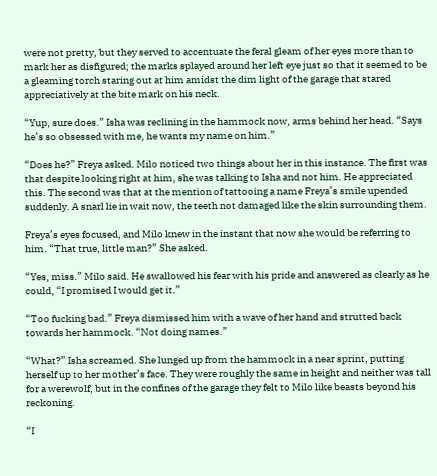were not pretty, but they served to accentuate the feral gleam of her eyes more than to mark her as disfigured; the marks splayed around her left eye just so that it seemed to be a gleaming torch staring out at him amidst the dim light of the garage that stared appreciatively at the bite mark on his neck.

“Yup, sure does.” Isha was reclining in the hammock now, arms behind her head. “Says he’s so obsessed with me, he wants my name on him.”

“Does he?” Freya asked. Milo noticed two things about her in this instance. The first was that despite looking right at him, she was talking to Isha and not him. He appreciated this. The second was that at the mention of tattooing a name Freya’s smile upended suddenly. A snarl lie in wait now, the teeth not damaged like the skin surrounding them.

Freya’s eyes focused, and Milo knew in the instant that now she would be referring to him. “That true, little man?” She asked.

“Yes, miss.” Milo said. He swallowed his fear with his pride and answered as clearly as he could, “I promised I would get it.”

“Too fucking bad.” Freya dismissed him with a wave of her hand and strutted back towards her hammock. “Not doing names.”

“What?” Isha screamed. She lunged up from the hammock in a near sprint, putting herself up to her mother’s face. They were roughly the same in height and neither was tall for a werewolf, but in the confines of the garage they felt to Milo like beasts beyond his reckoning.

“I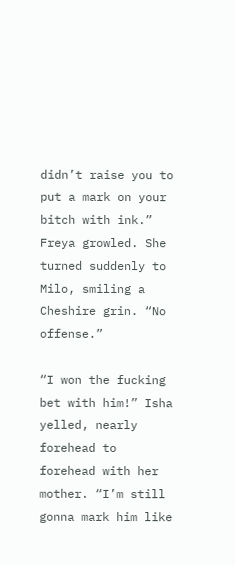didn’t raise you to put a mark on your bitch with ink.” Freya growled. She turned suddenly to Milo, smiling a Cheshire grin. “No offense.”

“I won the fucking bet with him!” Isha yelled, nearly forehead to forehead with her mother. “I’m still gonna mark him like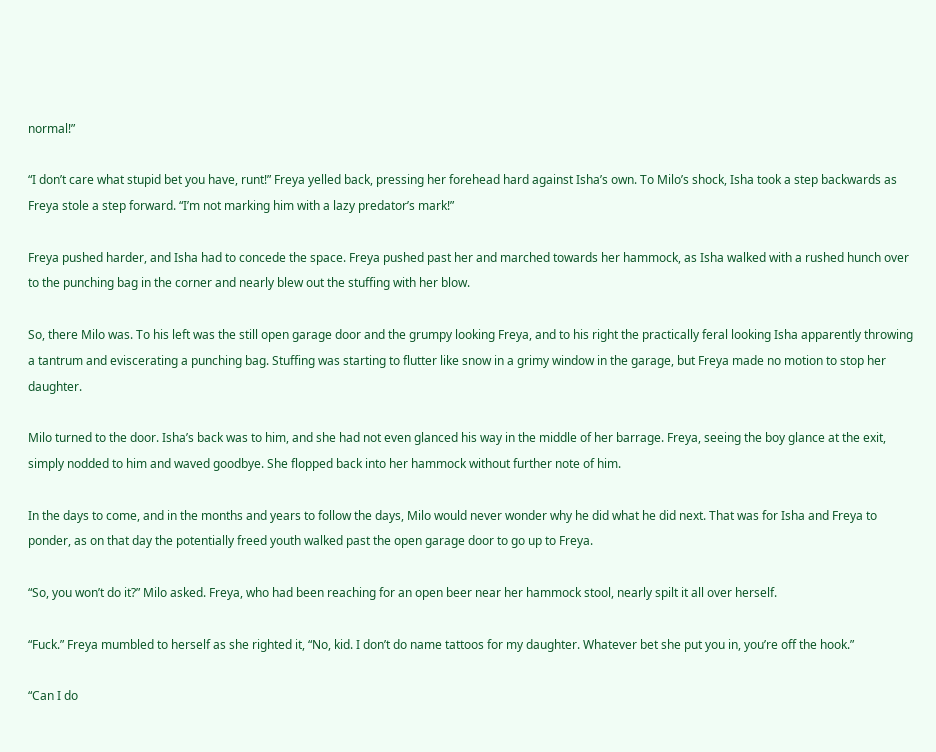normal!”

“I don’t care what stupid bet you have, runt!” Freya yelled back, pressing her forehead hard against Isha’s own. To Milo’s shock, Isha took a step backwards as Freya stole a step forward. “I’m not marking him with a lazy predator’s mark!”

Freya pushed harder, and Isha had to concede the space. Freya pushed past her and marched towards her hammock, as Isha walked with a rushed hunch over to the punching bag in the corner and nearly blew out the stuffing with her blow.

So, there Milo was. To his left was the still open garage door and the grumpy looking Freya, and to his right the practically feral looking Isha apparently throwing a tantrum and eviscerating a punching bag. Stuffing was starting to flutter like snow in a grimy window in the garage, but Freya made no motion to stop her daughter.

Milo turned to the door. Isha’s back was to him, and she had not even glanced his way in the middle of her barrage. Freya, seeing the boy glance at the exit, simply nodded to him and waved goodbye. She flopped back into her hammock without further note of him.

In the days to come, and in the months and years to follow the days, Milo would never wonder why he did what he did next. That was for Isha and Freya to ponder, as on that day the potentially freed youth walked past the open garage door to go up to Freya.

“So, you won’t do it?” Milo asked. Freya, who had been reaching for an open beer near her hammock stool, nearly spilt it all over herself.

“Fuck.” Freya mumbled to herself as she righted it, “No, kid. I don’t do name tattoos for my daughter. Whatever bet she put you in, you’re off the hook.”

“Can I do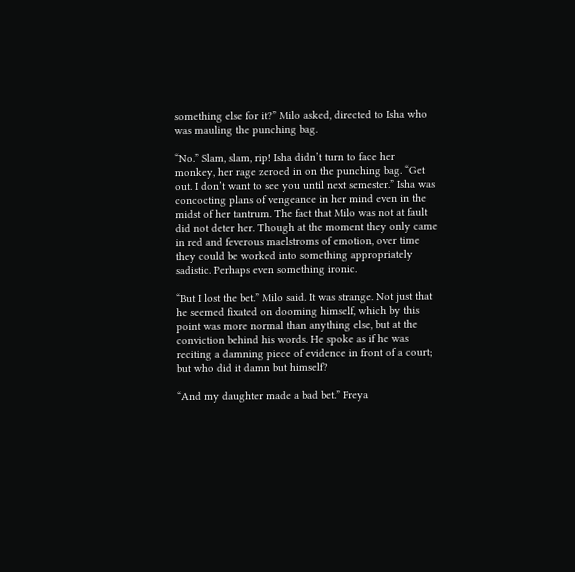something else for it?” Milo asked, directed to Isha who was mauling the punching bag.

“No.” Slam, slam, rip! Isha didn’t turn to face her monkey, her rage zeroed in on the punching bag. “Get out. I don’t want to see you until next semester.” Isha was concocting plans of vengeance in her mind even in the midst of her tantrum. The fact that Milo was not at fault did not deter her. Though at the moment they only came in red and feverous maelstroms of emotion, over time they could be worked into something appropriately sadistic. Perhaps even something ironic.

“But I lost the bet.” Milo said. It was strange. Not just that he seemed fixated on dooming himself, which by this point was more normal than anything else, but at the conviction behind his words. He spoke as if he was reciting a damning piece of evidence in front of a court; but who did it damn but himself?

“And my daughter made a bad bet.” Freya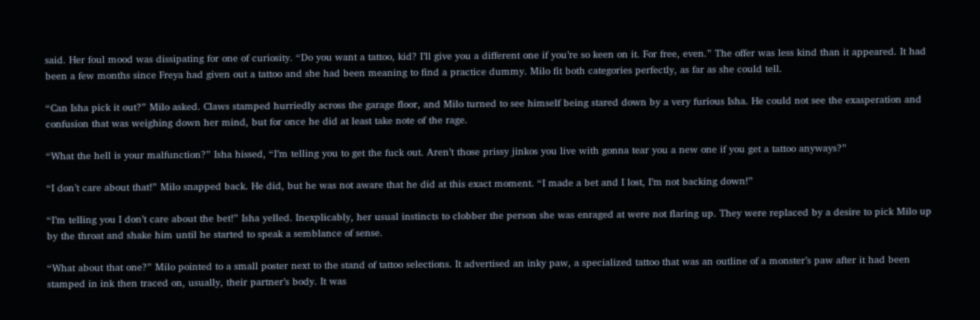said. Her foul mood was dissipating for one of curiosity. “Do you want a tattoo, kid? I’ll give you a different one if you’re so keen on it. For free, even.” The offer was less kind than it appeared. It had been a few months since Freya had given out a tattoo and she had been meaning to find a practice dummy. Milo fit both categories perfectly, as far as she could tell.

“Can Isha pick it out?” Milo asked. Claws stamped hurriedly across the garage floor, and Milo turned to see himself being stared down by a very furious Isha. He could not see the exasperation and confusion that was weighing down her mind, but for once he did at least take note of the rage.

“What the hell is your malfunction?” Isha hissed, “I’m telling you to get the fuck out. Aren’t those prissy jinkos you live with gonna tear you a new one if you get a tattoo anyways?”

“I don’t care about that!” Milo snapped back. He did, but he was not aware that he did at this exact moment. “I made a bet and I lost, I’m not backing down!”

“I’m telling you I don’t care about the bet!” Isha yelled. Inexplicably, her usual instincts to clobber the person she was enraged at were not flaring up. They were replaced by a desire to pick Milo up by the throat and shake him until he started to speak a semblance of sense.

“What about that one?” Milo pointed to a small poster next to the stand of tattoo selections. It advertised an inky paw, a specialized tattoo that was an outline of a monster’s paw after it had been stamped in ink then traced on, usually, their partner’s body. It was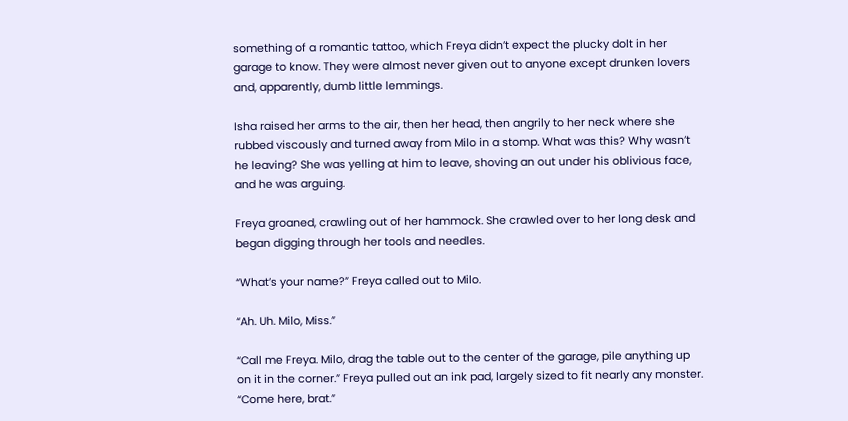something of a romantic tattoo, which Freya didn’t expect the plucky dolt in her garage to know. They were almost never given out to anyone except drunken lovers and, apparently, dumb little lemmings.

Isha raised her arms to the air, then her head, then angrily to her neck where she rubbed viscously and turned away from Milo in a stomp. What was this? Why wasn’t he leaving? She was yelling at him to leave, shoving an out under his oblivious face, and he was arguing.

Freya groaned, crawling out of her hammock. She crawled over to her long desk and began digging through her tools and needles.

“What’s your name?” Freya called out to Milo.

“Ah. Uh. Milo, Miss.”

“Call me Freya. Milo, drag the table out to the center of the garage, pile anything up on it in the corner.” Freya pulled out an ink pad, largely sized to fit nearly any monster. “Come here, brat.”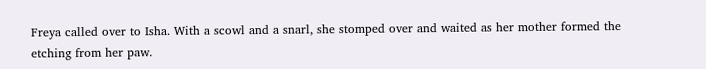Freya called over to Isha. With a scowl and a snarl, she stomped over and waited as her mother formed the etching from her paw.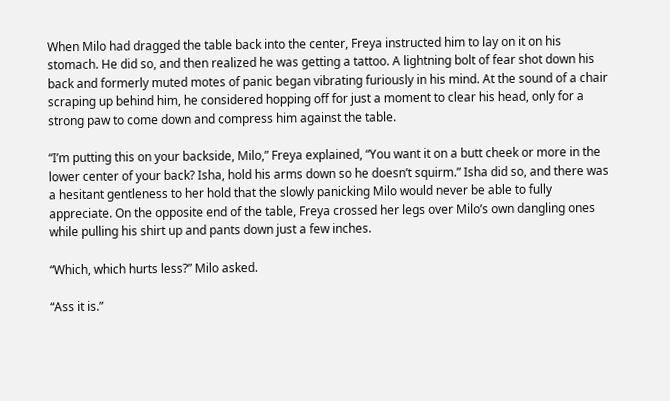When Milo had dragged the table back into the center, Freya instructed him to lay on it on his stomach. He did so, and then realized he was getting a tattoo. A lightning bolt of fear shot down his back and formerly muted motes of panic began vibrating furiously in his mind. At the sound of a chair scraping up behind him, he considered hopping off for just a moment to clear his head, only for a strong paw to come down and compress him against the table.

“I’m putting this on your backside, Milo,” Freya explained, “You want it on a butt cheek or more in the lower center of your back? Isha, hold his arms down so he doesn’t squirm.” Isha did so, and there was a hesitant gentleness to her hold that the slowly panicking Milo would never be able to fully appreciate. On the opposite end of the table, Freya crossed her legs over Milo’s own dangling ones while pulling his shirt up and pants down just a few inches.

“Which, which hurts less?” Milo asked.

“Ass it is.”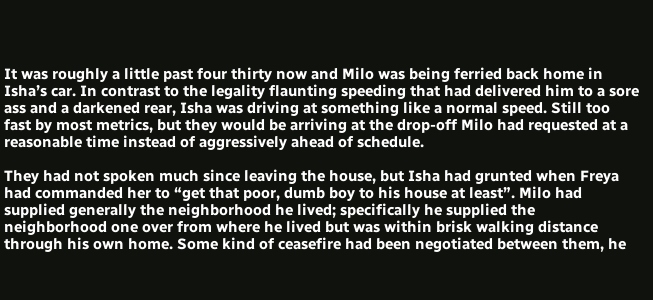It was roughly a little past four thirty now and Milo was being ferried back home in Isha’s car. In contrast to the legality flaunting speeding that had delivered him to a sore ass and a darkened rear, Isha was driving at something like a normal speed. Still too fast by most metrics, but they would be arriving at the drop-off Milo had requested at a reasonable time instead of aggressively ahead of schedule.

They had not spoken much since leaving the house, but Isha had grunted when Freya had commanded her to “get that poor, dumb boy to his house at least”. Milo had supplied generally the neighborhood he lived; specifically he supplied the neighborhood one over from where he lived but was within brisk walking distance through his own home. Some kind of ceasefire had been negotiated between them, he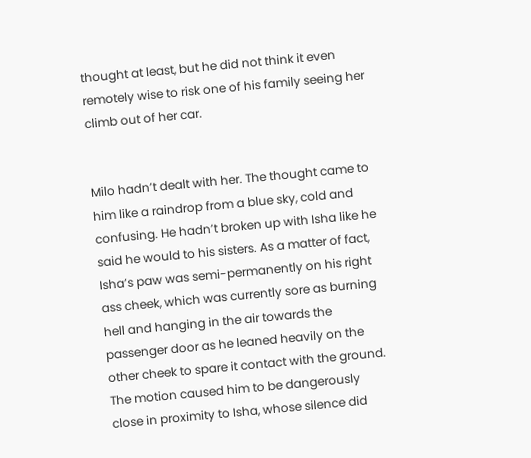thought at least, but he did not think it even remotely wise to risk one of his family seeing her climb out of her car.


Milo hadn’t dealt with her. The thought came to him like a raindrop from a blue sky, cold and confusing. He hadn’t broken up with Isha like he said he would to his sisters. As a matter of fact, Isha’s paw was semi-permanently on his right ass cheek, which was currently sore as burning hell and hanging in the air towards the passenger door as he leaned heavily on the other cheek to spare it contact with the ground. The motion caused him to be dangerously close in proximity to Isha, whose silence did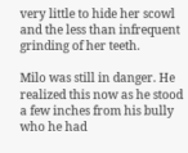very little to hide her scowl and the less than infrequent grinding of her teeth.

Milo was still in danger. He realized this now as he stood a few inches from his bully who he had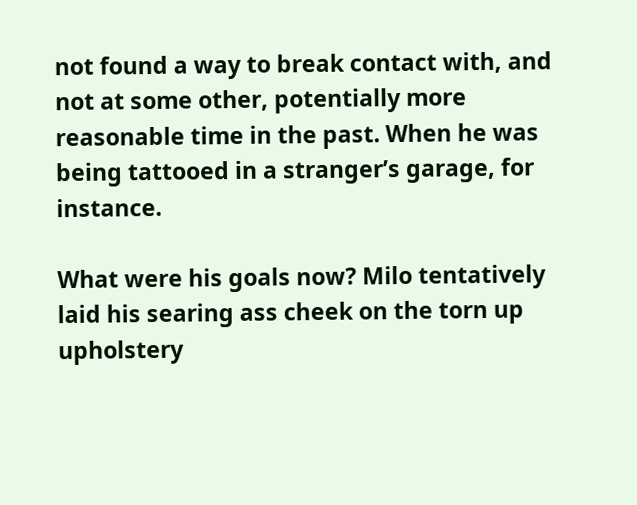not found a way to break contact with, and not at some other, potentially more reasonable time in the past. When he was being tattooed in a stranger’s garage, for instance.

What were his goals now? Milo tentatively laid his searing ass cheek on the torn up upholstery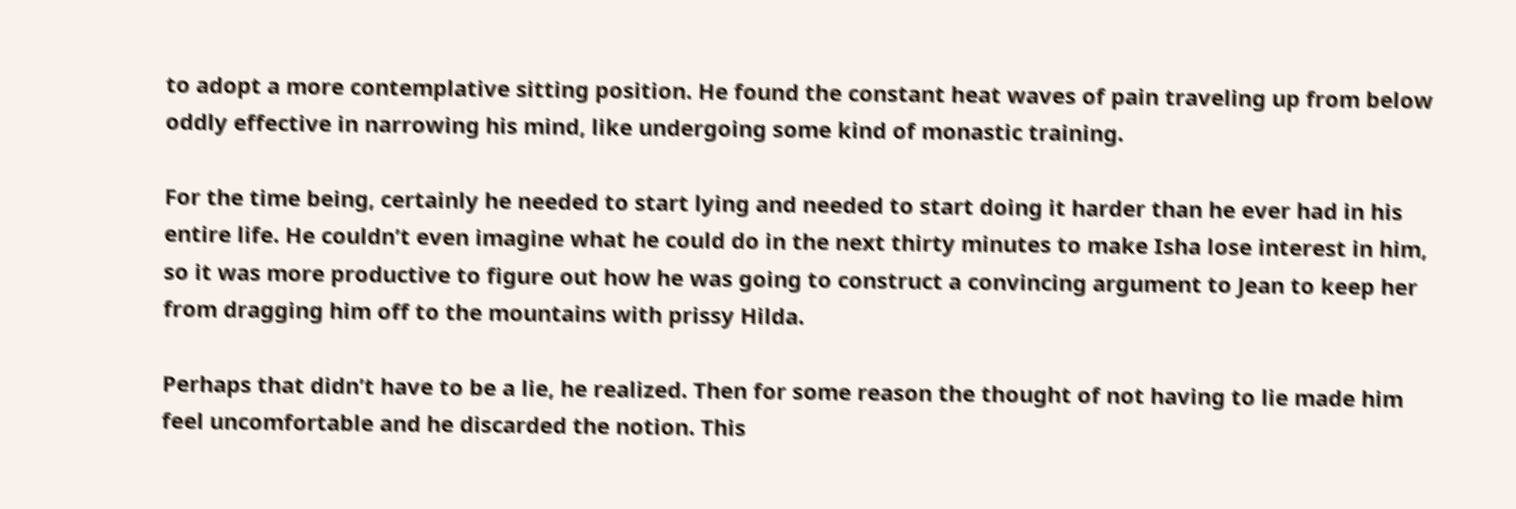to adopt a more contemplative sitting position. He found the constant heat waves of pain traveling up from below oddly effective in narrowing his mind, like undergoing some kind of monastic training.

For the time being, certainly he needed to start lying and needed to start doing it harder than he ever had in his entire life. He couldn’t even imagine what he could do in the next thirty minutes to make Isha lose interest in him, so it was more productive to figure out how he was going to construct a convincing argument to Jean to keep her from dragging him off to the mountains with prissy Hilda.

Perhaps that didn’t have to be a lie, he realized. Then for some reason the thought of not having to lie made him feel uncomfortable and he discarded the notion. This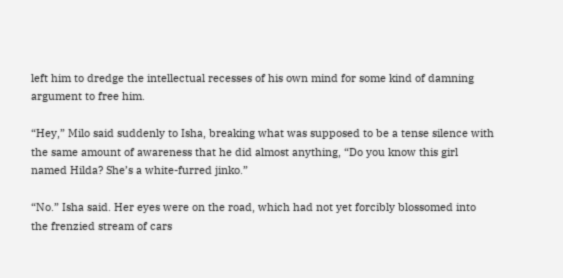left him to dredge the intellectual recesses of his own mind for some kind of damning argument to free him.

“Hey,” Milo said suddenly to Isha, breaking what was supposed to be a tense silence with the same amount of awareness that he did almost anything, “Do you know this girl named Hilda? She’s a white-furred jinko.”

“No.” Isha said. Her eyes were on the road, which had not yet forcibly blossomed into the frenzied stream of cars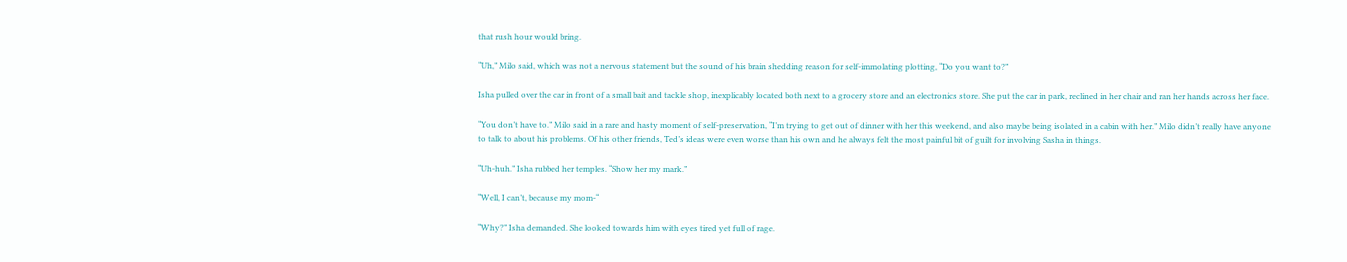that rush hour would bring.

“Uh,” Milo said, which was not a nervous statement but the sound of his brain shedding reason for self-immolating plotting, “Do you want to?”

Isha pulled over the car in front of a small bait and tackle shop, inexplicably located both next to a grocery store and an electronics store. She put the car in park, reclined in her chair and ran her hands across her face.

“You don’t have to.” Milo said in a rare and hasty moment of self-preservation, “I’m trying to get out of dinner with her this weekend, and also maybe being isolated in a cabin with her.” Milo didn’t really have anyone to talk to about his problems. Of his other friends, Ted’s ideas were even worse than his own and he always felt the most painful bit of guilt for involving Sasha in things.

“Uh-huh.” Isha rubbed her temples. “Show her my mark.”

“Well, I can’t, because my mom-“

“Why?” Isha demanded. She looked towards him with eyes tired yet full of rage.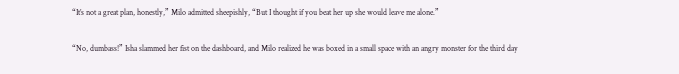“It’s not a great plan, honestly,” Milo admitted sheepishly, “But I thought if you beat her up she would leave me alone.”

“No, dumbass!” Isha slammed her fist on the dashboard, and Milo realized he was boxed in a small space with an angry monster for the third day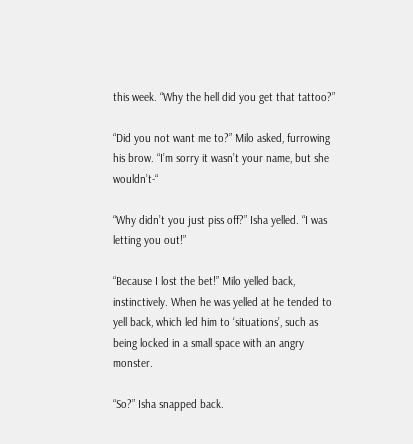this week. “Why the hell did you get that tattoo?”

“Did you not want me to?” Milo asked, furrowing his brow. “I’m sorry it wasn’t your name, but she wouldn’t-“

“Why didn’t you just piss off?” Isha yelled. “I was letting you out!”

“Because I lost the bet!” Milo yelled back, instinctively. When he was yelled at he tended to yell back, which led him to ‘situations’, such as being locked in a small space with an angry monster.

“So?” Isha snapped back.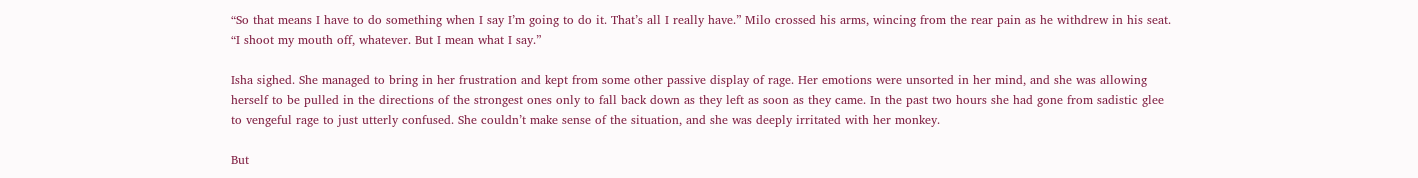“So that means I have to do something when I say I’m going to do it. That’s all I really have.” Milo crossed his arms, wincing from the rear pain as he withdrew in his seat. “I shoot my mouth off, whatever. But I mean what I say.”

Isha sighed. She managed to bring in her frustration and kept from some other passive display of rage. Her emotions were unsorted in her mind, and she was allowing herself to be pulled in the directions of the strongest ones only to fall back down as they left as soon as they came. In the past two hours she had gone from sadistic glee to vengeful rage to just utterly confused. She couldn’t make sense of the situation, and she was deeply irritated with her monkey.

But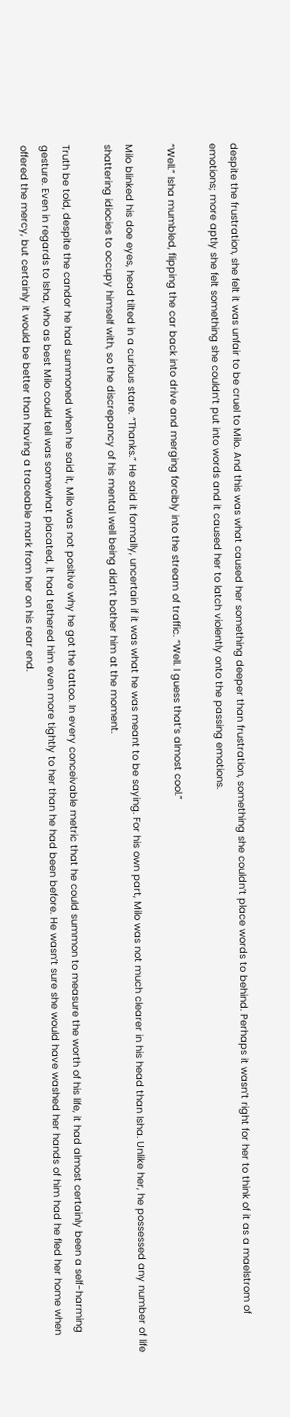despite the frustration, she felt it was unfair to be cruel to Milo. And this was what caused her something deeper than frustration, something she couldn’t place words to behind. Perhaps it wasn’t right for her to think of it as a maelstrom of emotions; more aptly she felt something she couldn’t put into words and it caused her to latch violently onto the passing emotions.

“Well.” Isha mumbled, flipping the car back into drive and merging forcibly into the stream of traffic. “Well. I guess that’s almost cool.”

Milo blinked his doe eyes, head tilted in a curious stare. “Thanks.” He said it formally, uncertain if it was what he was meant to be saying. For his own part, Milo was not much clearer in his head than Isha. Unlike her, he possessed any number of life shattering idiocies to occupy himself with, so the discrepancy of his mental well being didn’t bother him at the moment.

Truth be told, despite the candor he had summoned when he said it, Milo was not positive why he got the tattoo. In every conceivable metric that he could summon to measure the worth of his life, it had almost certainly been a self-harming gesture. Even in regards to Isha, who as best Milo could tell was somewhat placated, it had tethered him even more tightly to her than he had been before. He wasn’t sure she would have washed her hands of him had he fled her home when offered the mercy, but certainly it would be better than having a traceable mark from her on his rear end.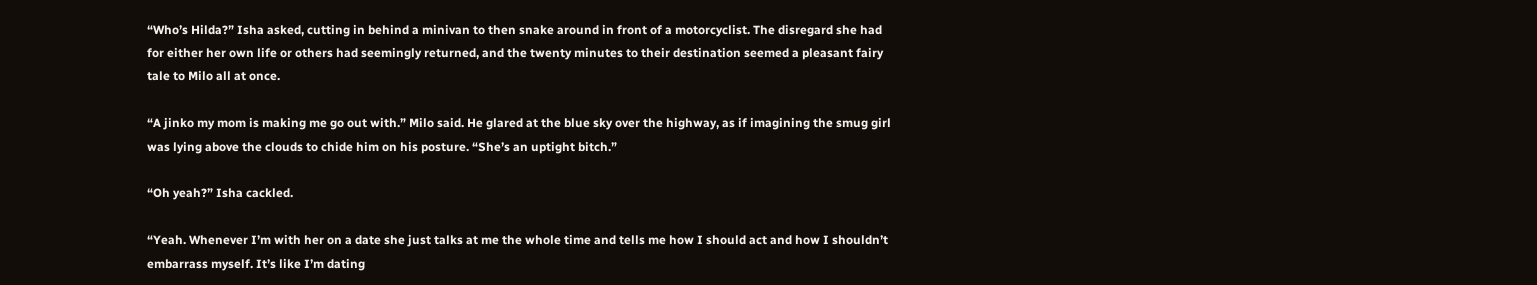“Who’s Hilda?” Isha asked, cutting in behind a minivan to then snake around in front of a motorcyclist. The disregard she had for either her own life or others had seemingly returned, and the twenty minutes to their destination seemed a pleasant fairy tale to Milo all at once.

“A jinko my mom is making me go out with.” Milo said. He glared at the blue sky over the highway, as if imagining the smug girl was lying above the clouds to chide him on his posture. “She’s an uptight bitch.”

“Oh yeah?” Isha cackled.

“Yeah. Whenever I’m with her on a date she just talks at me the whole time and tells me how I should act and how I shouldn’t embarrass myself. It’s like I’m dating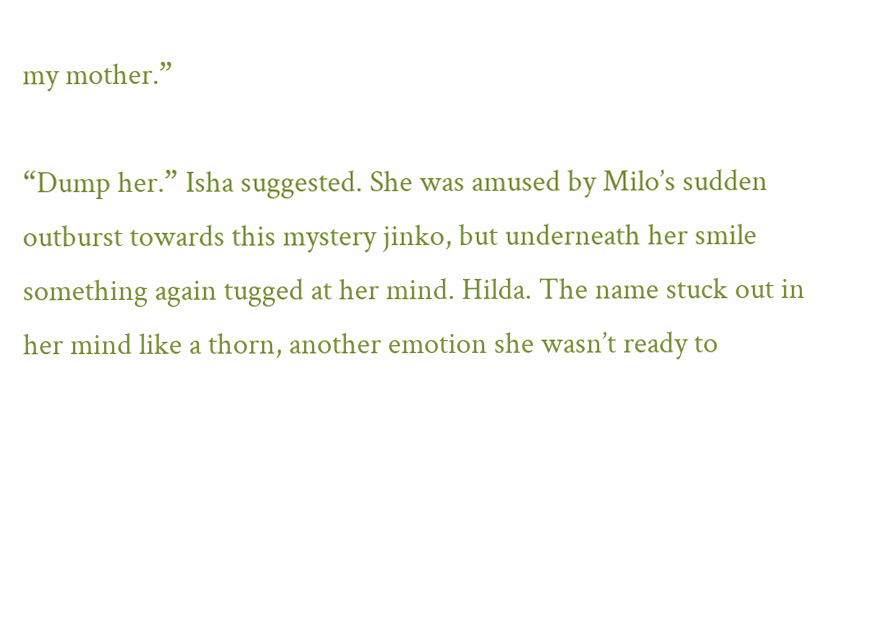my mother.”

“Dump her.” Isha suggested. She was amused by Milo’s sudden outburst towards this mystery jinko, but underneath her smile something again tugged at her mind. Hilda. The name stuck out in her mind like a thorn, another emotion she wasn’t ready to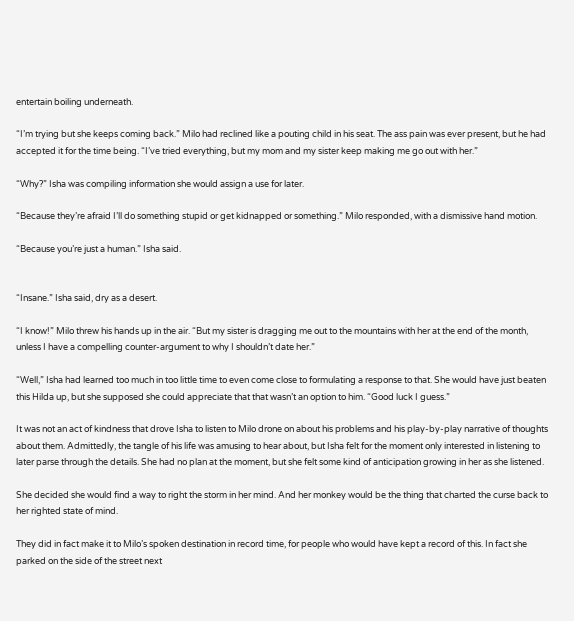entertain boiling underneath.

“I’m trying but she keeps coming back.” Milo had reclined like a pouting child in his seat. The ass pain was ever present, but he had accepted it for the time being. “I’ve tried everything, but my mom and my sister keep making me go out with her.”

“Why?” Isha was compiling information she would assign a use for later.

“Because they’re afraid I’ll do something stupid or get kidnapped or something.” Milo responded, with a dismissive hand motion.

“Because you’re just a human.” Isha said.


“Insane.” Isha said, dry as a desert.

“I know!” Milo threw his hands up in the air. “But my sister is dragging me out to the mountains with her at the end of the month, unless I have a compelling counter-argument to why I shouldn’t date her.”

“Well,” Isha had learned too much in too little time to even come close to formulating a response to that. She would have just beaten this Hilda up, but she supposed she could appreciate that that wasn’t an option to him. “Good luck I guess.”

It was not an act of kindness that drove Isha to listen to Milo drone on about his problems and his play-by-play narrative of thoughts about them. Admittedly, the tangle of his life was amusing to hear about, but Isha felt for the moment only interested in listening to later parse through the details. She had no plan at the moment, but she felt some kind of anticipation growing in her as she listened.

She decided she would find a way to right the storm in her mind. And her monkey would be the thing that charted the curse back to her righted state of mind.

They did in fact make it to Milo’s spoken destination in record time, for people who would have kept a record of this. In fact she parked on the side of the street next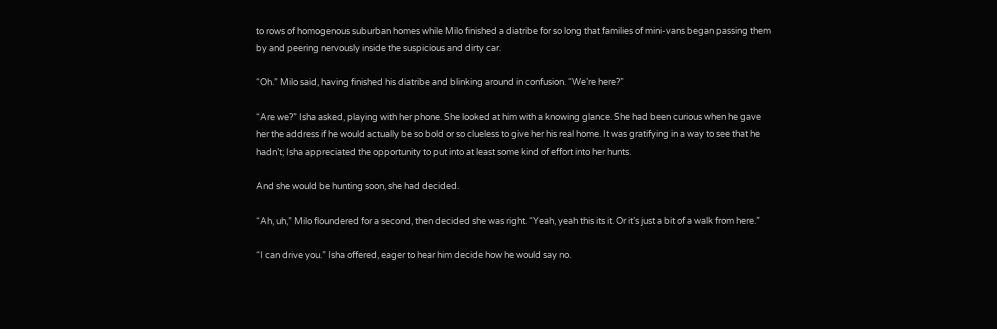to rows of homogenous suburban homes while Milo finished a diatribe for so long that families of mini-vans began passing them by and peering nervously inside the suspicious and dirty car.

“Oh.” Milo said, having finished his diatribe and blinking around in confusion. “We’re here?”

“Are we?” Isha asked, playing with her phone. She looked at him with a knowing glance. She had been curious when he gave her the address if he would actually be so bold or so clueless to give her his real home. It was gratifying in a way to see that he hadn’t; Isha appreciated the opportunity to put into at least some kind of effort into her hunts.

And she would be hunting soon, she had decided.

“Ah, uh,” Milo floundered for a second, then decided she was right. “Yeah, yeah this its it. Or it’s just a bit of a walk from here.”

“I can drive you.” Isha offered, eager to hear him decide how he would say no.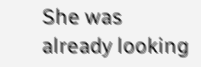She was already looking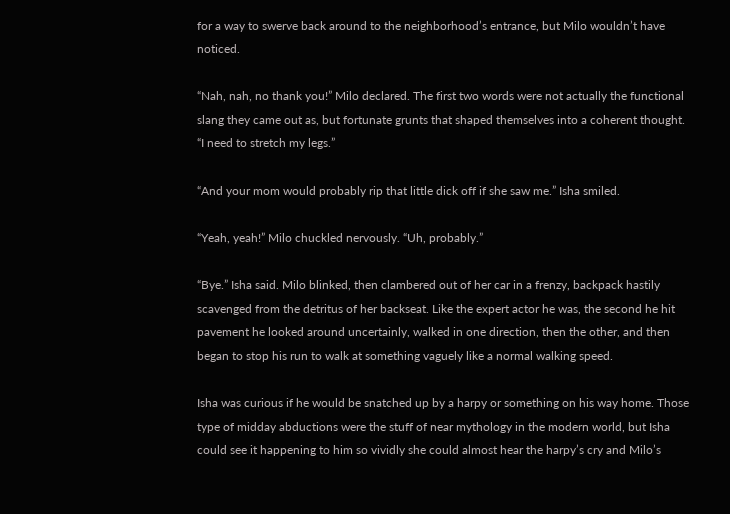for a way to swerve back around to the neighborhood’s entrance, but Milo wouldn’t have noticed.

“Nah, nah, no thank you!” Milo declared. The first two words were not actually the functional slang they came out as, but fortunate grunts that shaped themselves into a coherent thought. “I need to stretch my legs.”

“And your mom would probably rip that little dick off if she saw me.” Isha smiled.

“Yeah, yeah!” Milo chuckled nervously. “Uh, probably.”

“Bye.” Isha said. Milo blinked, then clambered out of her car in a frenzy, backpack hastily scavenged from the detritus of her backseat. Like the expert actor he was, the second he hit pavement he looked around uncertainly, walked in one direction, then the other, and then began to stop his run to walk at something vaguely like a normal walking speed.

Isha was curious if he would be snatched up by a harpy or something on his way home. Those type of midday abductions were the stuff of near mythology in the modern world, but Isha could see it happening to him so vividly she could almost hear the harpy’s cry and Milo’s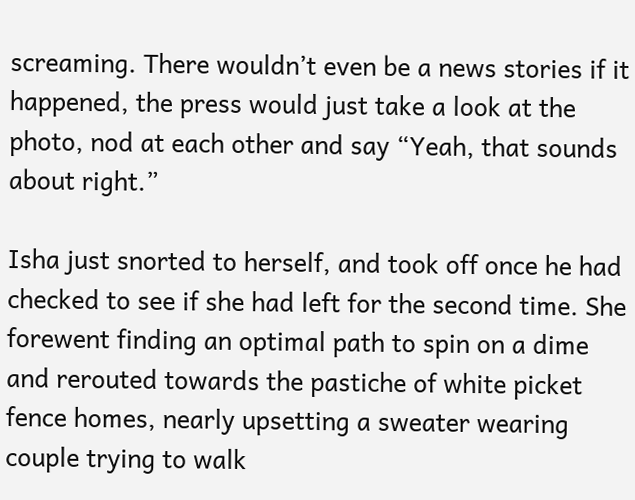screaming. There wouldn’t even be a news stories if it happened, the press would just take a look at the photo, nod at each other and say “Yeah, that sounds about right.”

Isha just snorted to herself, and took off once he had checked to see if she had left for the second time. She forewent finding an optimal path to spin on a dime and rerouted towards the pastiche of white picket fence homes, nearly upsetting a sweater wearing couple trying to walk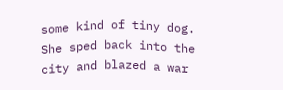some kind of tiny dog. She sped back into the city and blazed a war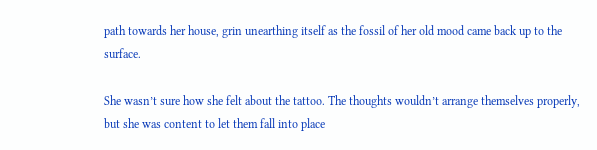path towards her house, grin unearthing itself as the fossil of her old mood came back up to the surface.

She wasn’t sure how she felt about the tattoo. The thoughts wouldn’t arrange themselves properly, but she was content to let them fall into place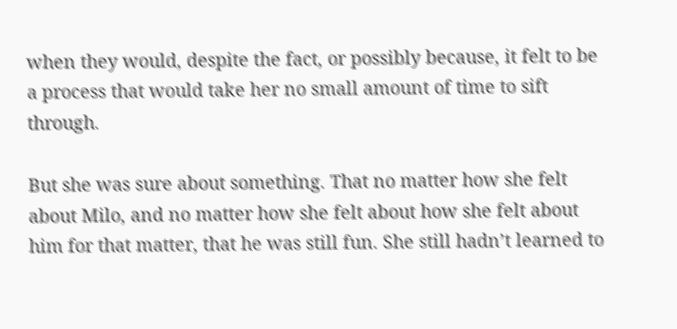when they would, despite the fact, or possibly because, it felt to be a process that would take her no small amount of time to sift through.

But she was sure about something. That no matter how she felt about Milo, and no matter how she felt about how she felt about him for that matter, that he was still fun. She still hadn’t learned to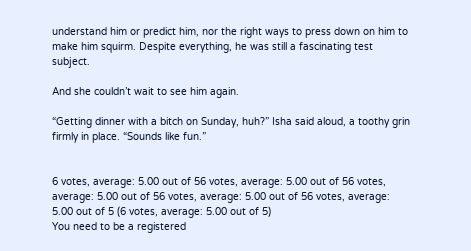understand him or predict him, nor the right ways to press down on him to make him squirm. Despite everything, he was still a fascinating test subject.

And she couldn’t wait to see him again.

“Getting dinner with a bitch on Sunday, huh?” Isha said aloud, a toothy grin firmly in place. “Sounds like fun.”


6 votes, average: 5.00 out of 56 votes, average: 5.00 out of 56 votes, average: 5.00 out of 56 votes, average: 5.00 out of 56 votes, average: 5.00 out of 5 (6 votes, average: 5.00 out of 5)
You need to be a registered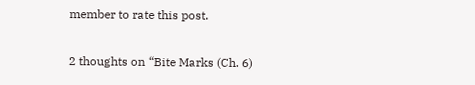member to rate this post.

2 thoughts on “Bite Marks (Ch. 6)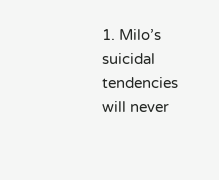1. Milo’s suicidal tendencies will never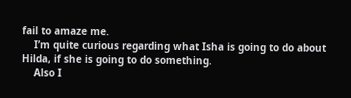fail to amaze me.
    I’m quite curious regarding what Isha is going to do about Hilda, if she is going to do something.
    Also I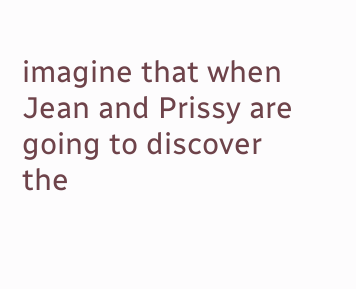imagine that when Jean and Prissy are going to discover the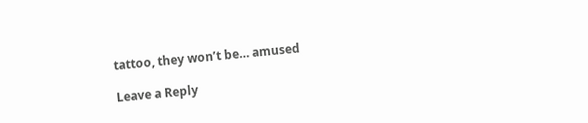tattoo, they won’t be… amused

Leave a Reply